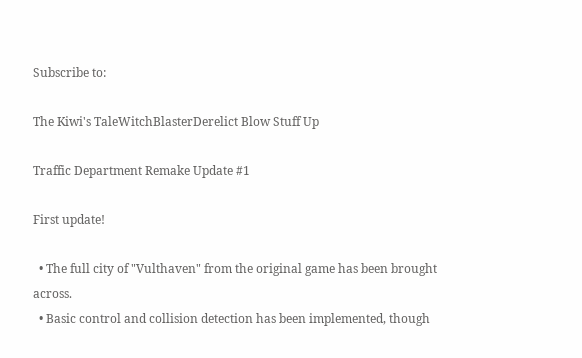Subscribe to:

The Kiwi's TaleWitchBlasterDerelict Blow Stuff Up

Traffic Department Remake Update #1

First update!

  • The full city of "Vulthaven" from the original game has been brought across.
  • Basic control and collision detection has been implemented, though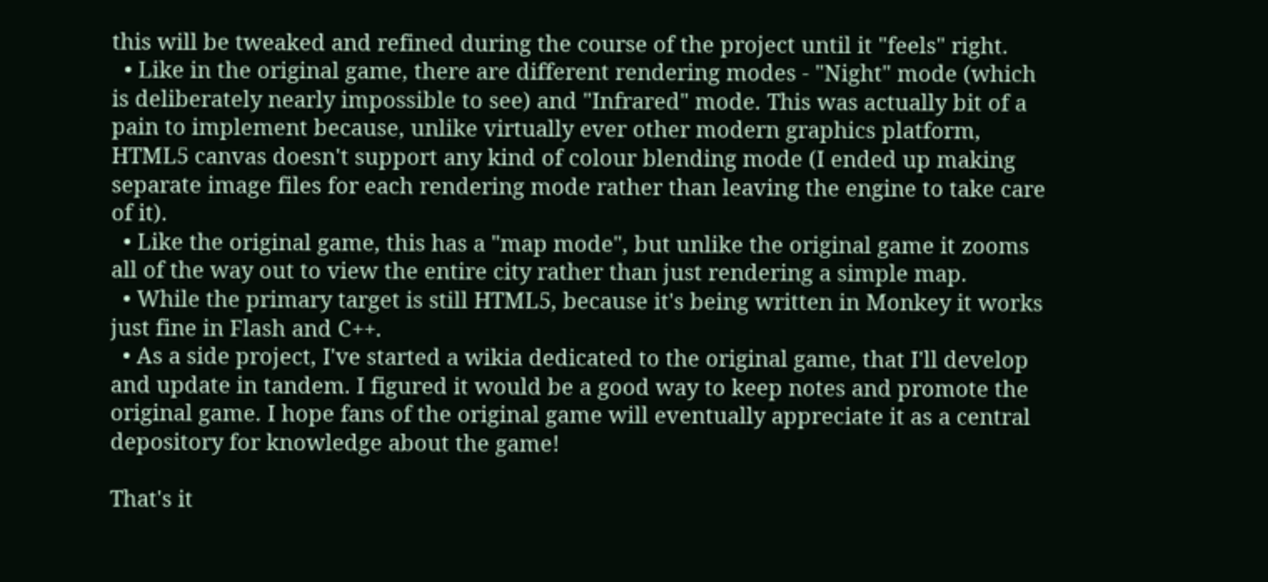this will be tweaked and refined during the course of the project until it "feels" right.
  • Like in the original game, there are different rendering modes - "Night" mode (which is deliberately nearly impossible to see) and "Infrared" mode. This was actually bit of a pain to implement because, unlike virtually ever other modern graphics platform, HTML5 canvas doesn't support any kind of colour blending mode (I ended up making separate image files for each rendering mode rather than leaving the engine to take care of it).
  • Like the original game, this has a "map mode", but unlike the original game it zooms all of the way out to view the entire city rather than just rendering a simple map.
  • While the primary target is still HTML5, because it's being written in Monkey it works just fine in Flash and C++.
  • As a side project, I've started a wikia dedicated to the original game, that I'll develop and update in tandem. I figured it would be a good way to keep notes and promote the original game. I hope fans of the original game will eventually appreciate it as a central depository for knowledge about the game!

That's it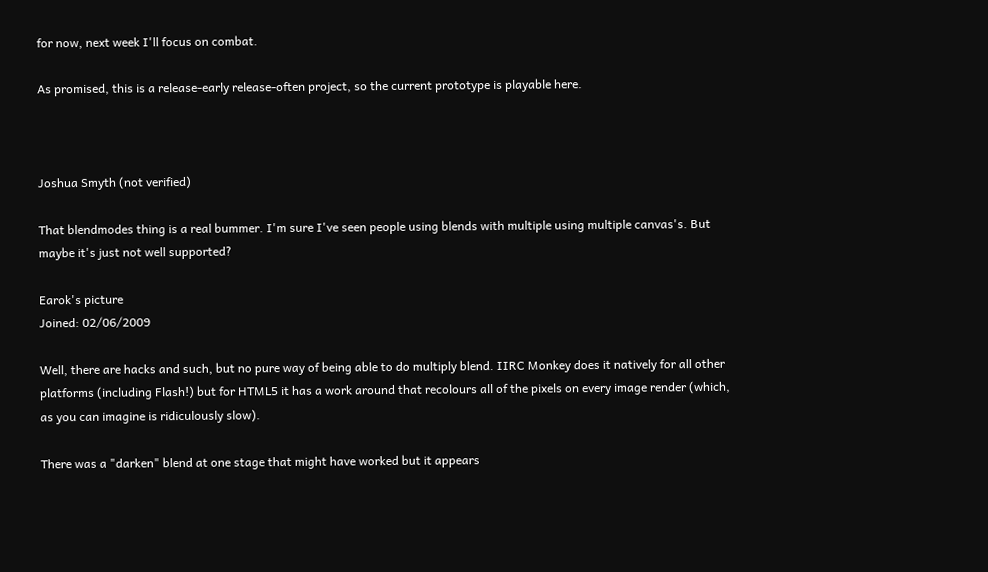for now, next week I'll focus on combat.

As promised, this is a release-early release-often project, so the current prototype is playable here.



Joshua Smyth (not verified)

That blendmodes thing is a real bummer. I'm sure I've seen people using blends with multiple using multiple canvas's. But maybe it's just not well supported?

Earok's picture
Joined: 02/06/2009

Well, there are hacks and such, but no pure way of being able to do multiply blend. IIRC Monkey does it natively for all other platforms (including Flash!) but for HTML5 it has a work around that recolours all of the pixels on every image render (which, as you can imagine is ridiculously slow).

There was a "darken" blend at one stage that might have worked but it appears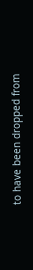to have been dropped from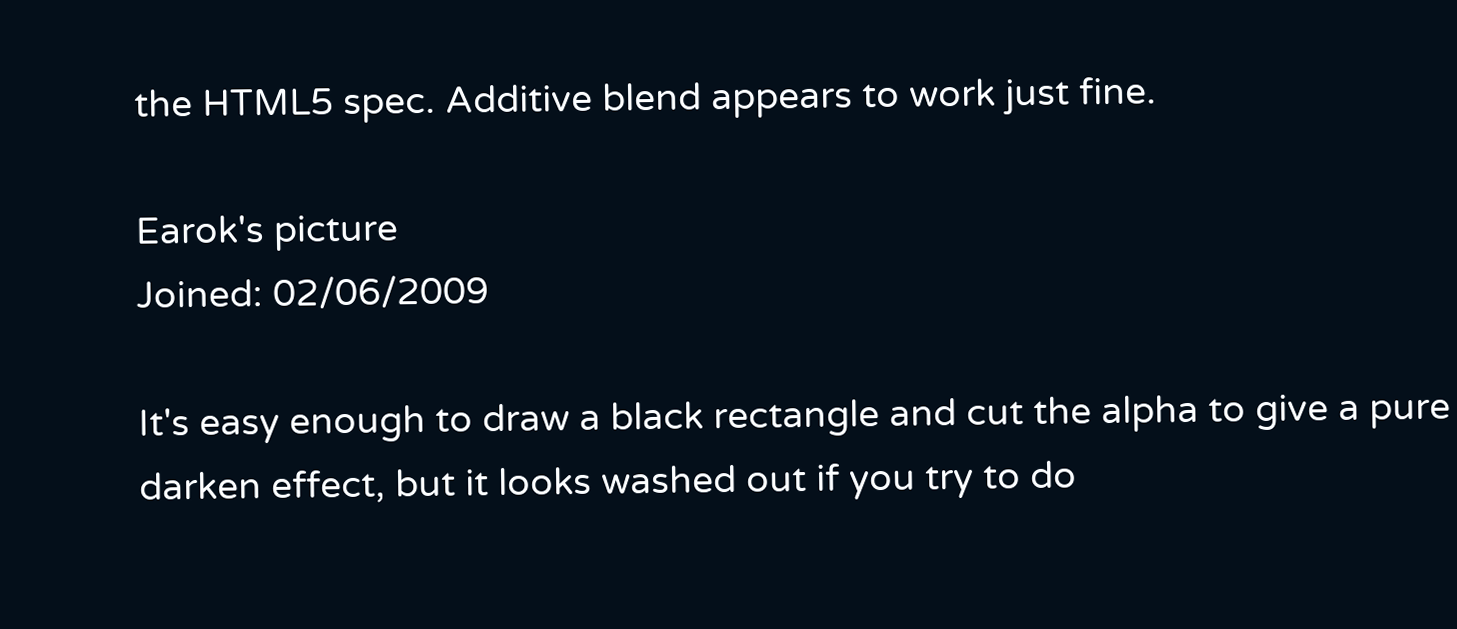the HTML5 spec. Additive blend appears to work just fine.

Earok's picture
Joined: 02/06/2009

It's easy enough to draw a black rectangle and cut the alpha to give a pure darken effect, but it looks washed out if you try to do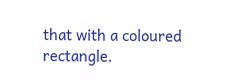that with a coloured rectangle.